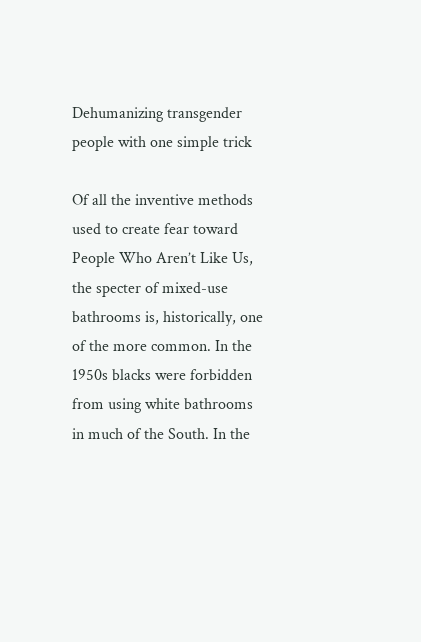Dehumanizing transgender people with one simple trick

Of all the inventive methods used to create fear toward People Who Aren’t Like Us, the specter of mixed-use bathrooms is, historically, one of the more common. In the 1950s blacks were forbidden from using white bathrooms in much of the South. In the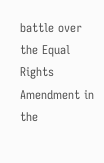battle over the Equal Rights Amendment in the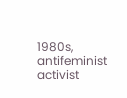1980s, antifeminist activist